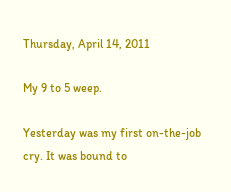Thursday, April 14, 2011

My 9 to 5 weep.

Yesterday was my first on-the-job cry. It was bound to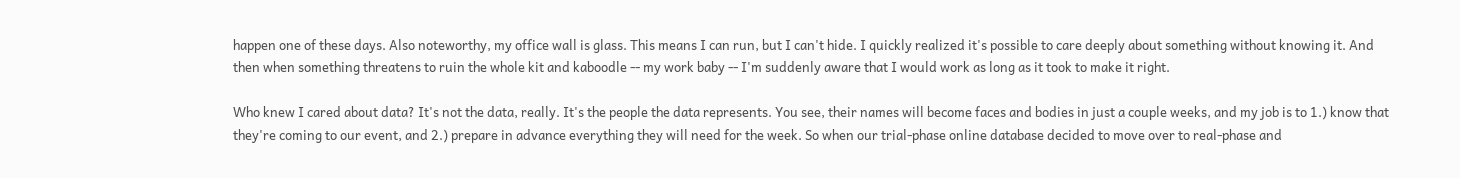happen one of these days. Also noteworthy, my office wall is glass. This means I can run, but I can't hide. I quickly realized it's possible to care deeply about something without knowing it. And then when something threatens to ruin the whole kit and kaboodle -- my work baby -- I'm suddenly aware that I would work as long as it took to make it right.

Who knew I cared about data? It's not the data, really. It's the people the data represents. You see, their names will become faces and bodies in just a couple weeks, and my job is to 1.) know that they're coming to our event, and 2.) prepare in advance everything they will need for the week. So when our trial-phase online database decided to move over to real-phase and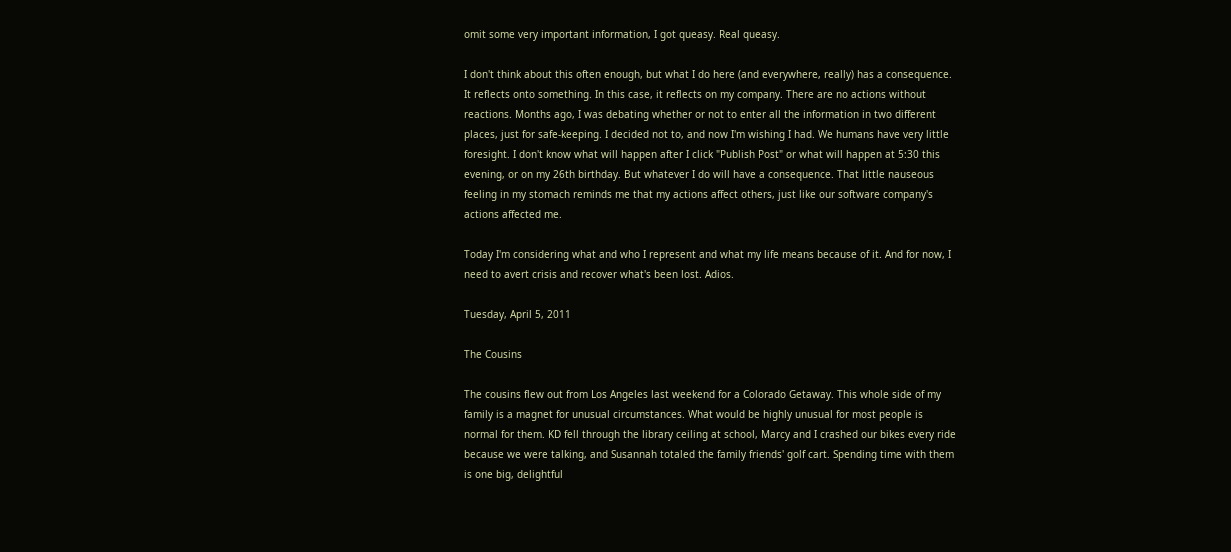omit some very important information, I got queasy. Real queasy.

I don't think about this often enough, but what I do here (and everywhere, really) has a consequence. It reflects onto something. In this case, it reflects on my company. There are no actions without reactions. Months ago, I was debating whether or not to enter all the information in two different places, just for safe-keeping. I decided not to, and now I'm wishing I had. We humans have very little foresight. I don't know what will happen after I click "Publish Post" or what will happen at 5:30 this evening, or on my 26th birthday. But whatever I do will have a consequence. That little nauseous feeling in my stomach reminds me that my actions affect others, just like our software company's actions affected me.

Today I'm considering what and who I represent and what my life means because of it. And for now, I need to avert crisis and recover what's been lost. Adios.

Tuesday, April 5, 2011

The Cousins

The cousins flew out from Los Angeles last weekend for a Colorado Getaway. This whole side of my family is a magnet for unusual circumstances. What would be highly unusual for most people is normal for them. KD fell through the library ceiling at school, Marcy and I crashed our bikes every ride because we were talking, and Susannah totaled the family friends' golf cart. Spending time with them is one big, delightful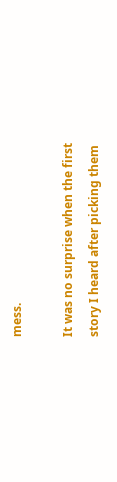mess.

It was no surprise when the first story I heard after picking them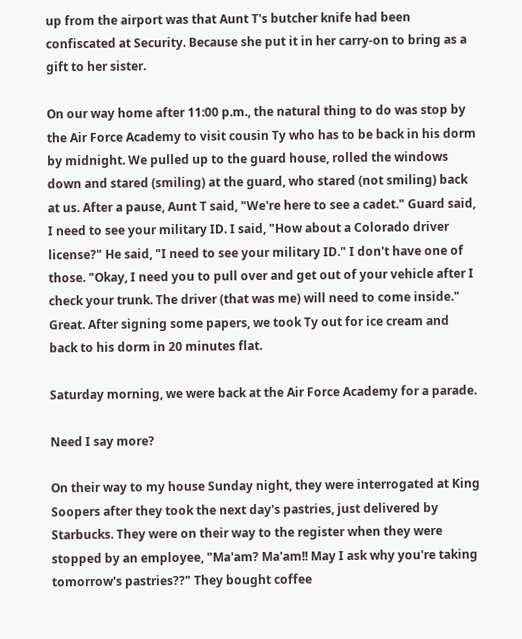up from the airport was that Aunt T's butcher knife had been confiscated at Security. Because she put it in her carry-on to bring as a gift to her sister.

On our way home after 11:00 p.m., the natural thing to do was stop by the Air Force Academy to visit cousin Ty who has to be back in his dorm by midnight. We pulled up to the guard house, rolled the windows down and stared (smiling) at the guard, who stared (not smiling) back at us. After a pause, Aunt T said, "We're here to see a cadet." Guard said, I need to see your military ID. I said, "How about a Colorado driver license?" He said, "I need to see your military ID." I don't have one of those. "Okay, I need you to pull over and get out of your vehicle after I check your trunk. The driver (that was me) will need to come inside." Great. After signing some papers, we took Ty out for ice cream and back to his dorm in 20 minutes flat.

Saturday morning, we were back at the Air Force Academy for a parade.

Need I say more?

On their way to my house Sunday night, they were interrogated at King Soopers after they took the next day's pastries, just delivered by Starbucks. They were on their way to the register when they were stopped by an employee, "Ma'am? Ma'am!! May I ask why you're taking tomorrow's pastries??" They bought coffee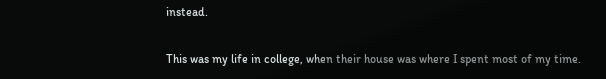instead.

This was my life in college, when their house was where I spent most of my time.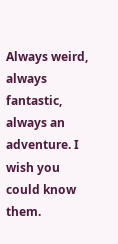Always weird, always fantastic, always an adventure. I wish you could know them.